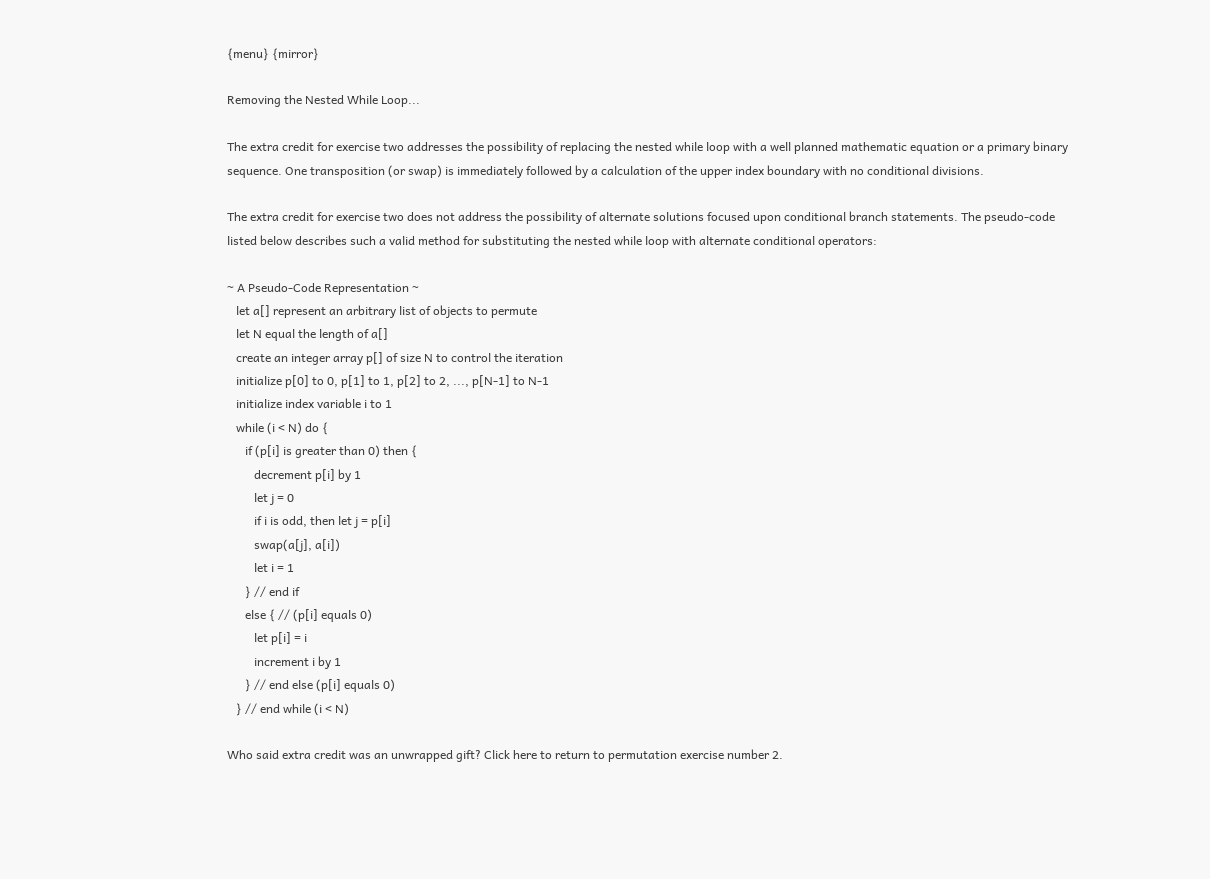{menu} {mirror}

Removing the Nested While Loop...

The extra credit for exercise two addresses the possibility of replacing the nested while loop with a well planned mathematic equation or a primary binary sequence. One transposition (or swap) is immediately followed by a calculation of the upper index boundary with no conditional divisions.

The extra credit for exercise two does not address the possibility of alternate solutions focused upon conditional branch statements. The pseudo-code listed below describes such a valid method for substituting the nested while loop with alternate conditional operators:

~ A Pseudo-Code Representation ~
   let a[] represent an arbitrary list of objects to permute
   let N equal the length of a[]
   create an integer array p[] of size N to control the iteration
   initialize p[0] to 0, p[1] to 1, p[2] to 2, ..., p[N-1] to N-1
   initialize index variable i to 1
   while (i < N) do {
      if (p[i] is greater than 0) then {
         decrement p[i] by 1
         let j = 0
         if i is odd, then let j = p[i]
         swap(a[j], a[i])
         let i = 1
      } // end if
      else { // (p[i] equals 0)
         let p[i] = i
         increment i by 1
      } // end else (p[i] equals 0)
   } // end while (i < N)

Who said extra credit was an unwrapped gift? Click here to return to permutation exercise number 2.